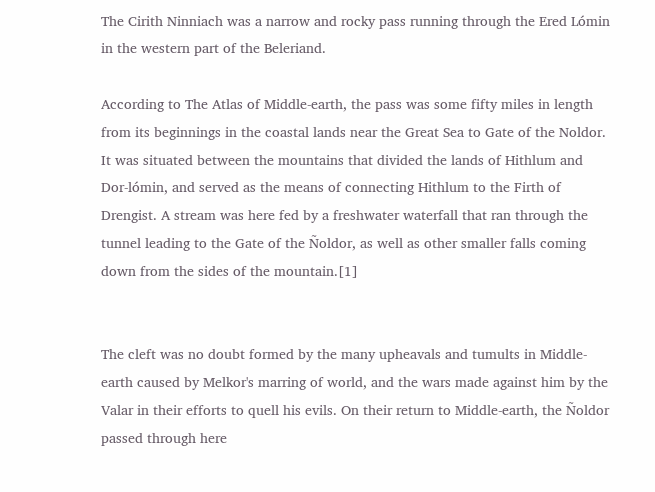The Cirith Ninniach was a narrow and rocky pass running through the Ered Lómin in the western part of the Beleriand.

According to The Atlas of Middle-earth, the pass was some fifty miles in length from its beginnings in the coastal lands near the Great Sea to Gate of the Noldor. It was situated between the mountains that divided the lands of Hithlum and Dor-lómin, and served as the means of connecting Hithlum to the Firth of Drengist. A stream was here fed by a freshwater waterfall that ran through the tunnel leading to the Gate of the Ñoldor, as well as other smaller falls coming down from the sides of the mountain.[1]


The cleft was no doubt formed by the many upheavals and tumults in Middle-earth caused by Melkor's marring of world, and the wars made against him by the Valar in their efforts to quell his evils. On their return to Middle-earth, the Ñoldor passed through here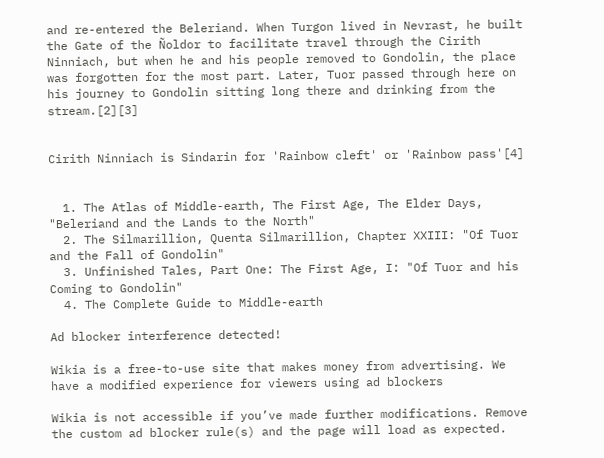and re-entered the Beleriand. When Turgon lived in Nevrast, he built the Gate of the Ñoldor to facilitate travel through the Cirith Ninniach, but when he and his people removed to Gondolin, the place was forgotten for the most part. Later, Tuor passed through here on his journey to Gondolin sitting long there and drinking from the stream.[2][3]


Cirith Ninniach is Sindarin for 'Rainbow cleft' or 'Rainbow pass'[4]


  1. The Atlas of Middle-earth, The First Age, The Elder Days, "Beleriand and the Lands to the North"
  2. The Silmarillion, Quenta Silmarillion, Chapter XXIII: "Of Tuor and the Fall of Gondolin"
  3. Unfinished Tales, Part One: The First Age, I: "Of Tuor and his Coming to Gondolin"
  4. The Complete Guide to Middle-earth

Ad blocker interference detected!

Wikia is a free-to-use site that makes money from advertising. We have a modified experience for viewers using ad blockers

Wikia is not accessible if you’ve made further modifications. Remove the custom ad blocker rule(s) and the page will load as expected.